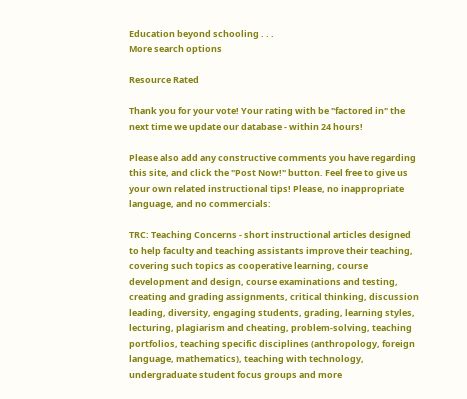Education beyond schooling . . .
More search options

Resource Rated

Thank you for your vote! Your rating with be "factored in" the next time we update our database - within 24 hours!

Please also add any constructive comments you have regarding this site, and click the "Post Now!" button. Feel free to give us your own related instructional tips! Please, no inappropriate language, and no commercials:

TRC: Teaching Concerns - short instructional articles designed to help faculty and teaching assistants improve their teaching, covering such topics as cooperative learning, course development and design, course examinations and testing, creating and grading assignments, critical thinking, discussion leading, diversity, engaging students, grading, learning styles, lecturing, plagiarism and cheating, problem-solving, teaching portfolios, teaching specific disciplines (anthropology, foreign language, mathematics), teaching with technology, undergraduate student focus groups and more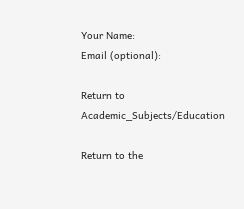Your Name:
Email (optional):

Return to Academic_Subjects/Education

Return to the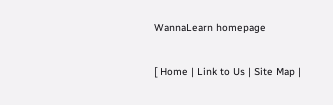WannaLearn homepage

[ Home | Link to Us | Site Map |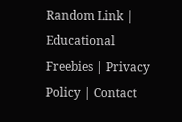Random Link | Educational Freebies | Privacy Policy | Contact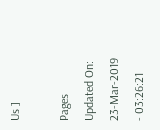Us ]

Pages Updated On: 23-Mar-2019 - 03:26:21